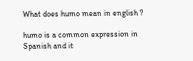What does humo mean in english ?

humo is a common expression in Spanish and it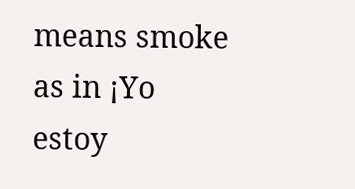means smoke as in ¡Yo estoy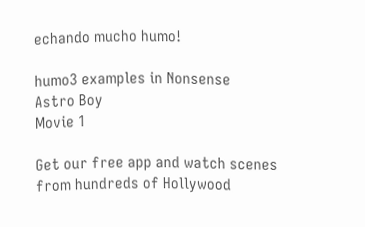echando mucho humo!

humo3 examples in Nonsense
Astro Boy
Movie 1

Get our free app and watch scenes from hundreds of Hollywood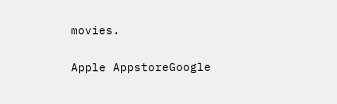movies.

Apple AppstoreGoogle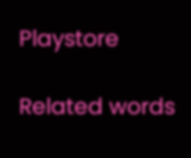Playstore

Related words